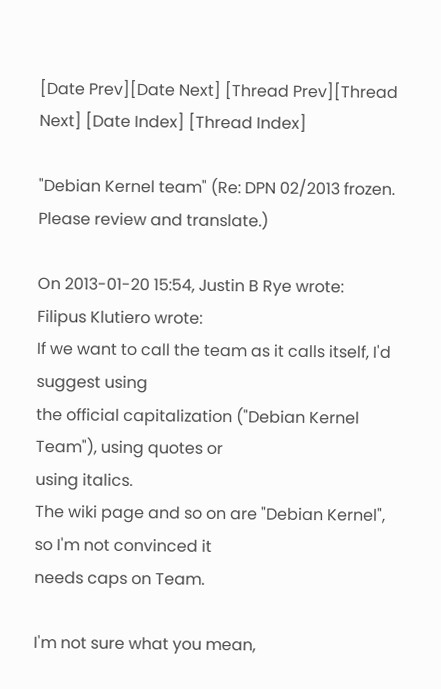[Date Prev][Date Next] [Thread Prev][Thread Next] [Date Index] [Thread Index]

"Debian Kernel team" (Re: DPN 02/2013 frozen. Please review and translate.)

On 2013-01-20 15:54, Justin B Rye wrote:
Filipus Klutiero wrote:
If we want to call the team as it calls itself, I'd suggest using
the official capitalization ("Debian Kernel Team"), using quotes or
using italics.
The wiki page and so on are "Debian Kernel", so I'm not convinced it
needs caps on Team.

I'm not sure what you mean,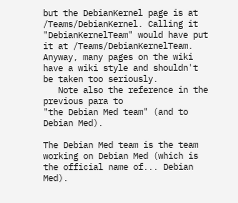but the DebianKernel page is at /Teams/DebianKernel. Calling it "DebianKernelTeam" would have put it at /Teams/DebianKernelTeam. Anyway, many pages on the wiki have a wiki style and shouldn't be taken too seriously.
   Note also the reference in the previous para to
"the Debian Med team" (and to Debian Med).

The Debian Med team is the team working on Debian Med (which is the official name of... Debian Med).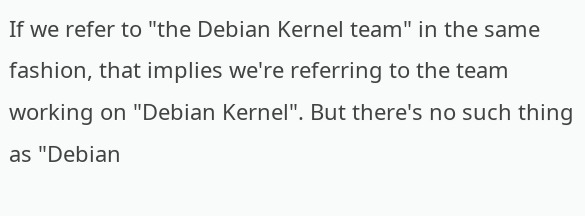If we refer to "the Debian Kernel team" in the same fashion, that implies we're referring to the team working on "Debian Kernel". But there's no such thing as "Debian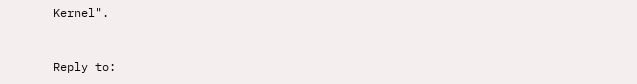Kernel".


Reply to: